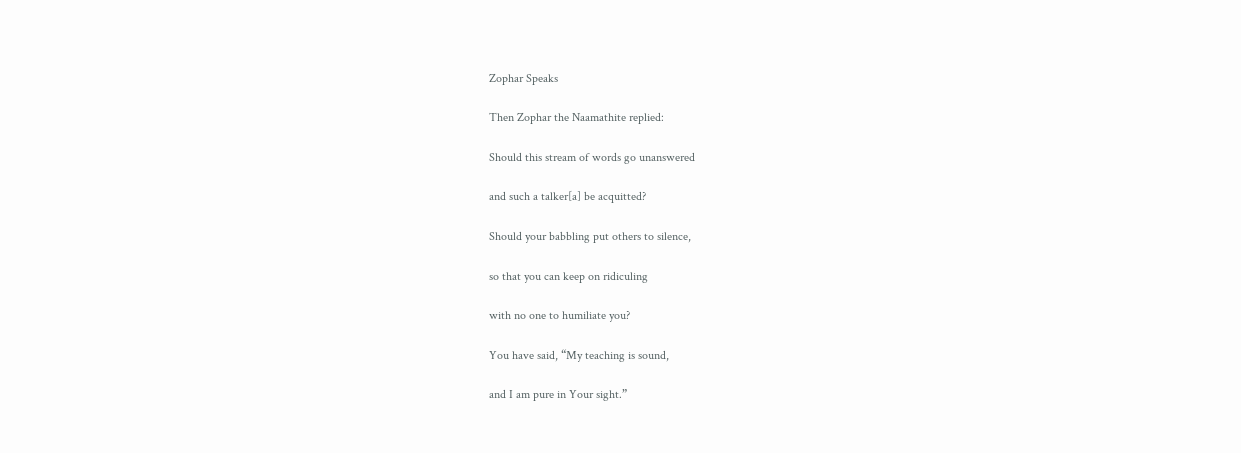Zophar Speaks

Then Zophar the Naamathite replied:

Should this stream of words go unanswered

and such a talker[a] be acquitted?

Should your babbling put others to silence,

so that you can keep on ridiculing

with no one to humiliate you?

You have said, “My teaching is sound,

and I am pure in Your sight.”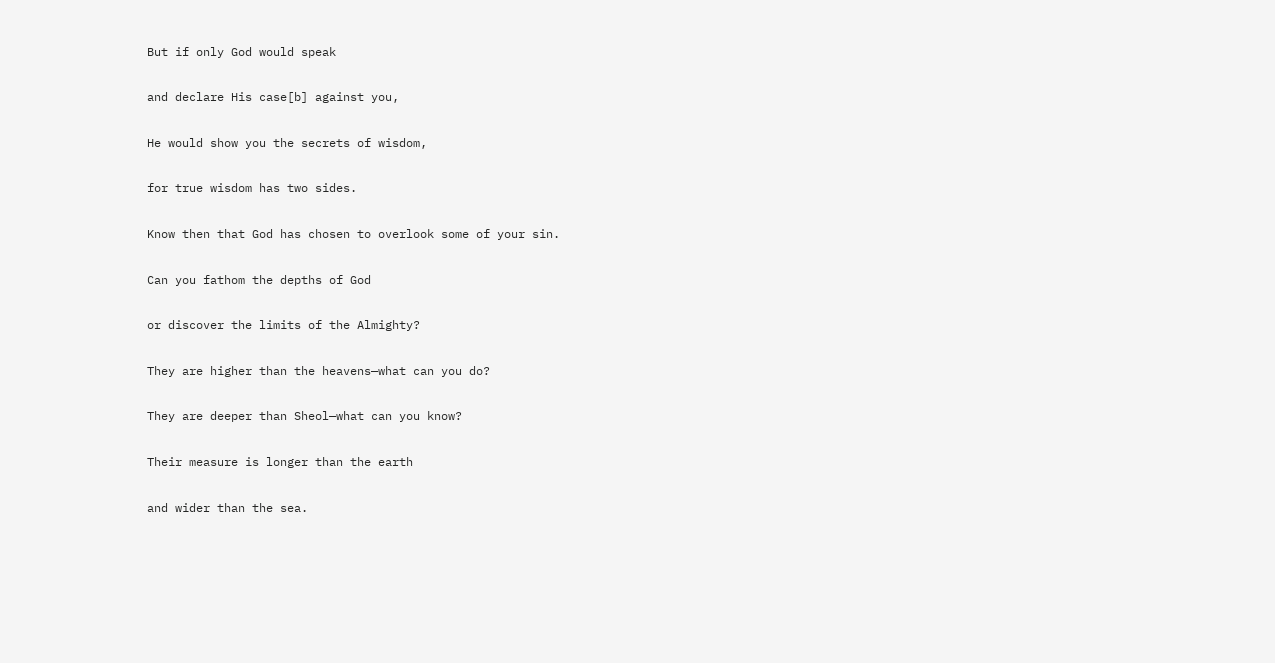But if only God would speak

and declare His case[b] against you,

He would show you the secrets of wisdom,

for true wisdom has two sides.

Know then that God has chosen to overlook some of your sin.

Can you fathom the depths of God

or discover the limits of the Almighty?

They are higher than the heavens—what can you do?

They are deeper than Sheol—what can you know?

Their measure is longer than the earth

and wider than the sea.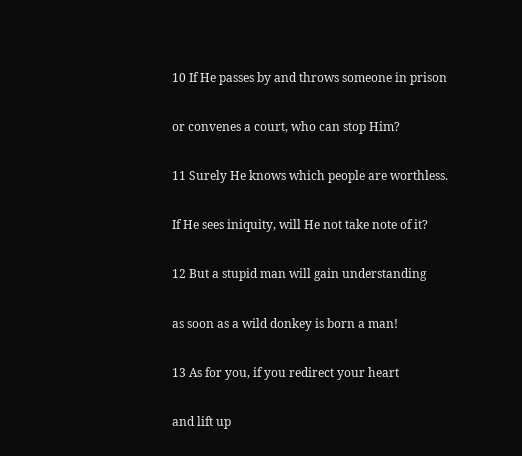10 If He passes by and throws someone in prison

or convenes a court, who can stop Him?

11 Surely He knows which people are worthless.

If He sees iniquity, will He not take note of it?

12 But a stupid man will gain understanding

as soon as a wild donkey is born a man!

13 As for you, if you redirect your heart

and lift up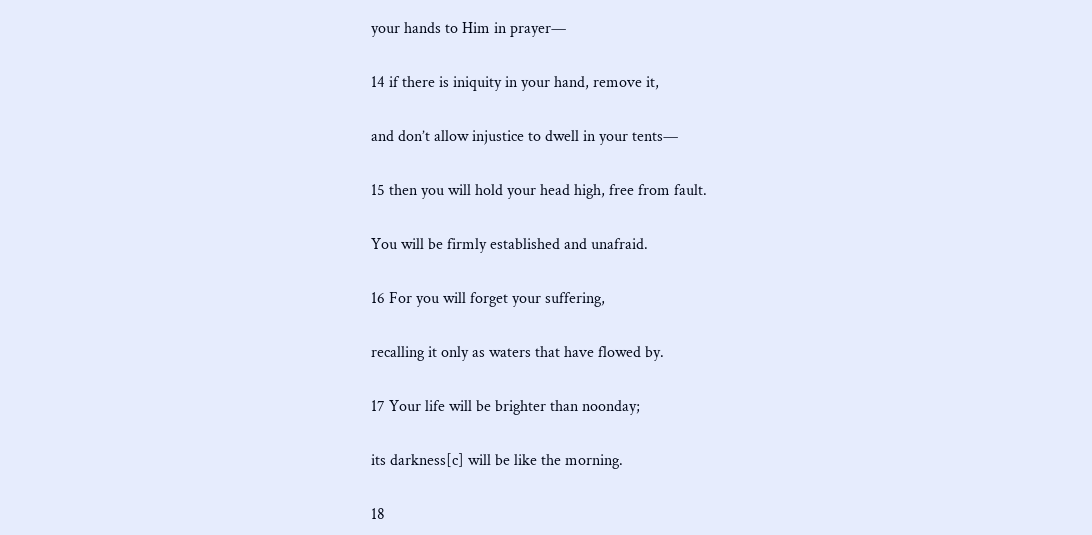your hands to Him in prayer—

14 if there is iniquity in your hand, remove it,

and don’t allow injustice to dwell in your tents—

15 then you will hold your head high, free from fault.

You will be firmly established and unafraid.

16 For you will forget your suffering,

recalling it only as waters that have flowed by.

17 Your life will be brighter than noonday;

its darkness[c] will be like the morning.

18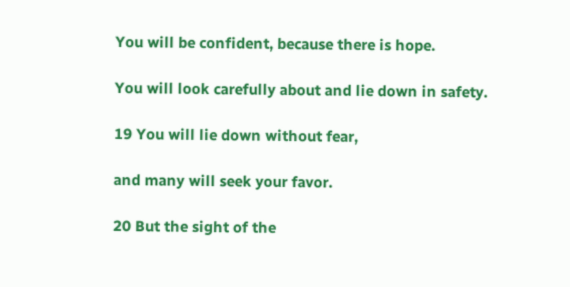You will be confident, because there is hope.

You will look carefully about and lie down in safety.

19 You will lie down without fear,

and many will seek your favor.

20 But the sight of the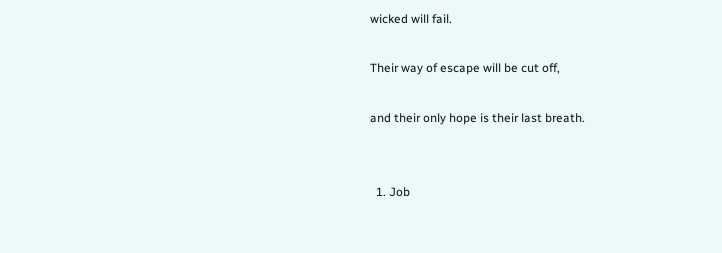wicked will fail.

Their way of escape will be cut off,

and their only hope is their last breath.


  1. Job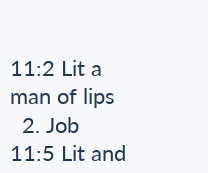11:2 Lit a man of lips
  2. Job 11:5 Lit and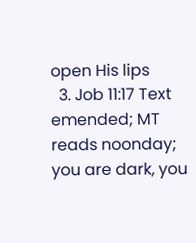open His lips
  3. Job 11:17 Text emended; MT reads noonday; you are dark, you